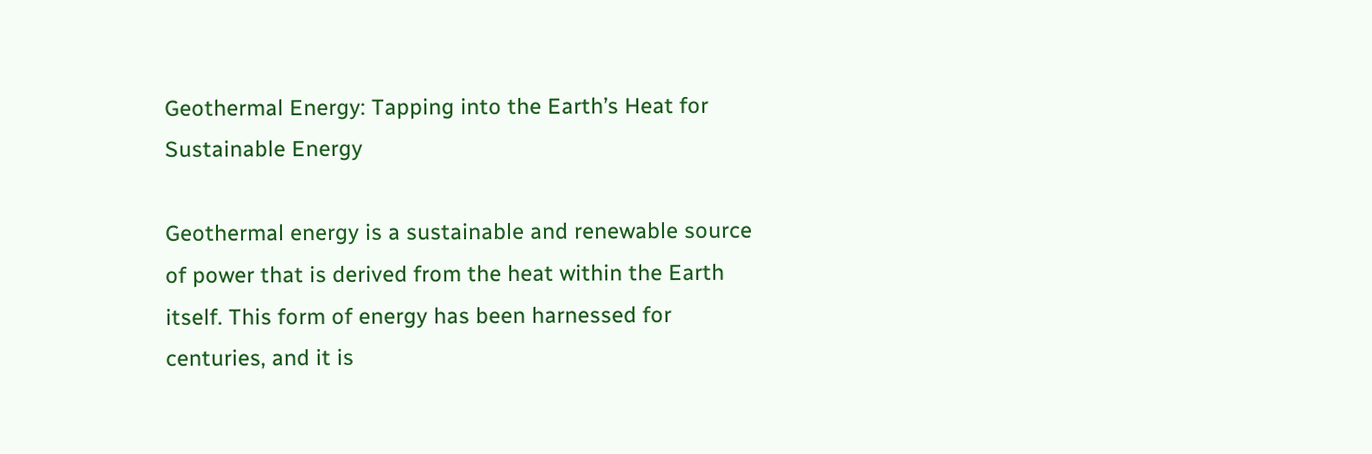Geothermal Energy: Tapping into the Earth’s Heat for Sustainable Energy

Geothermal energy is a sustainable and renewable source of power that is derived from the heat within the Earth itself. This form of energy has been harnessed for centuries, and it is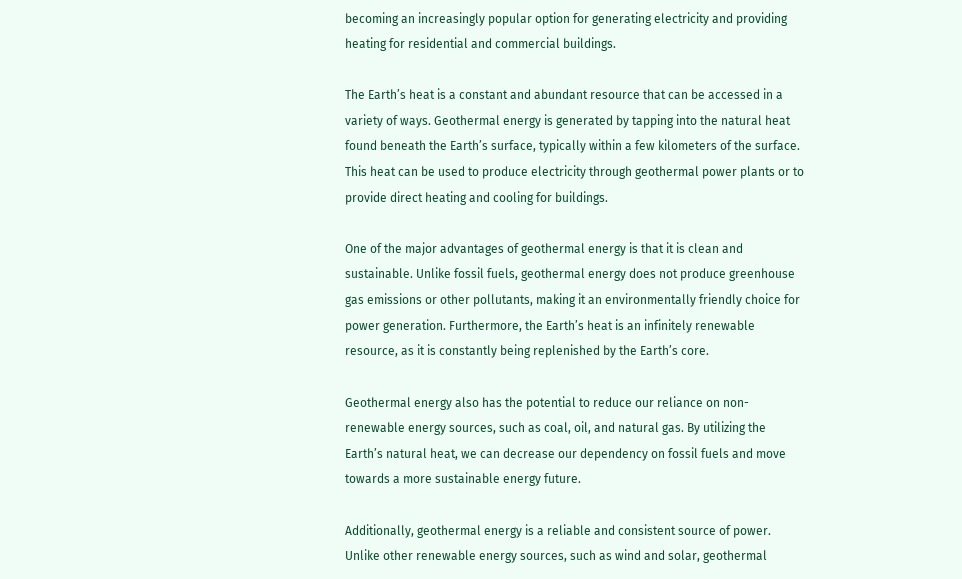becoming an increasingly popular option for generating electricity and providing heating for residential and commercial buildings.

The Earth’s heat is a constant and abundant resource that can be accessed in a variety of ways. Geothermal energy is generated by tapping into the natural heat found beneath the Earth’s surface, typically within a few kilometers of the surface. This heat can be used to produce electricity through geothermal power plants or to provide direct heating and cooling for buildings.

One of the major advantages of geothermal energy is that it is clean and sustainable. Unlike fossil fuels, geothermal energy does not produce greenhouse gas emissions or other pollutants, making it an environmentally friendly choice for power generation. Furthermore, the Earth’s heat is an infinitely renewable resource, as it is constantly being replenished by the Earth’s core.

Geothermal energy also has the potential to reduce our reliance on non-renewable energy sources, such as coal, oil, and natural gas. By utilizing the Earth’s natural heat, we can decrease our dependency on fossil fuels and move towards a more sustainable energy future.

Additionally, geothermal energy is a reliable and consistent source of power. Unlike other renewable energy sources, such as wind and solar, geothermal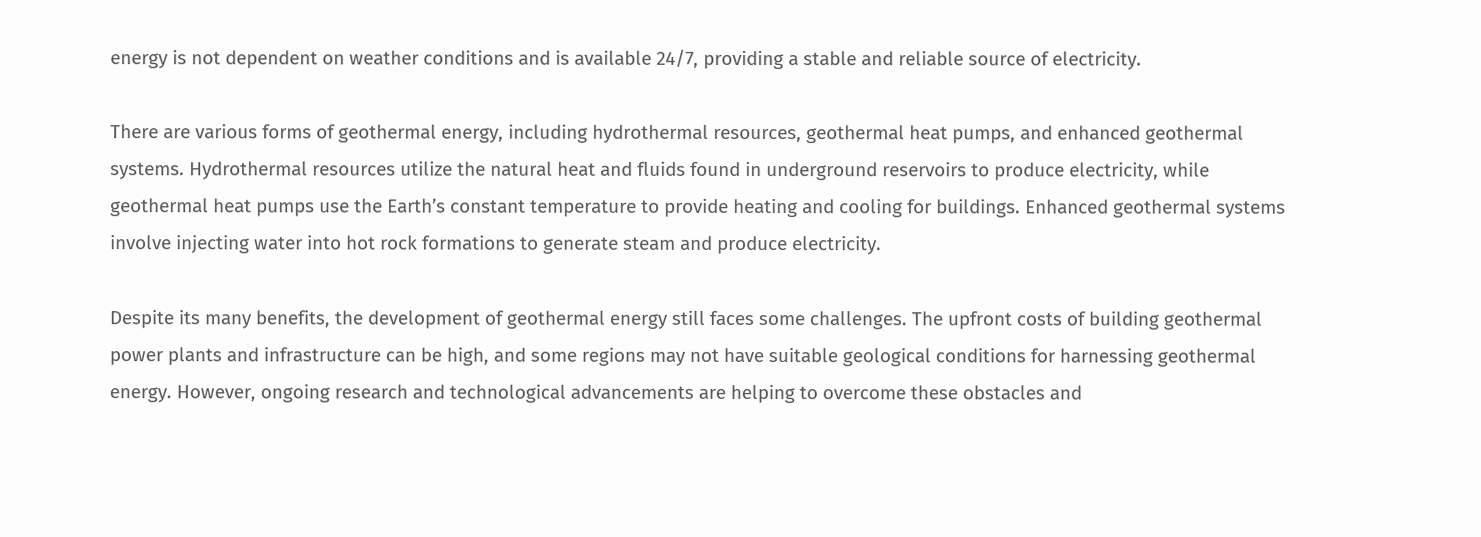energy is not dependent on weather conditions and is available 24/7, providing a stable and reliable source of electricity.

There are various forms of geothermal energy, including hydrothermal resources, geothermal heat pumps, and enhanced geothermal systems. Hydrothermal resources utilize the natural heat and fluids found in underground reservoirs to produce electricity, while geothermal heat pumps use the Earth’s constant temperature to provide heating and cooling for buildings. Enhanced geothermal systems involve injecting water into hot rock formations to generate steam and produce electricity.

Despite its many benefits, the development of geothermal energy still faces some challenges. The upfront costs of building geothermal power plants and infrastructure can be high, and some regions may not have suitable geological conditions for harnessing geothermal energy. However, ongoing research and technological advancements are helping to overcome these obstacles and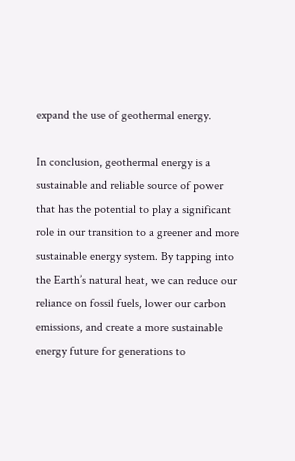expand the use of geothermal energy.

In conclusion, geothermal energy is a sustainable and reliable source of power that has the potential to play a significant role in our transition to a greener and more sustainable energy system. By tapping into the Earth’s natural heat, we can reduce our reliance on fossil fuels, lower our carbon emissions, and create a more sustainable energy future for generations to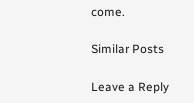come.

Similar Posts

Leave a Reply